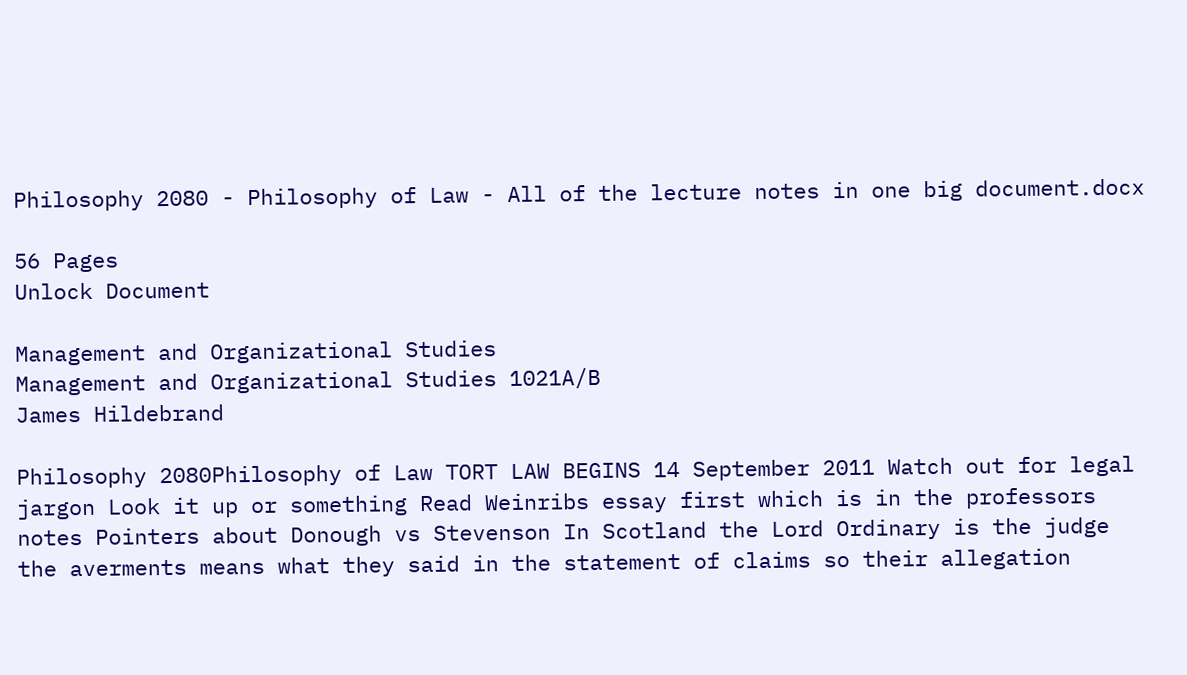Philosophy 2080 - Philosophy of Law - All of the lecture notes in one big document.docx

56 Pages
Unlock Document

Management and Organizational Studies
Management and Organizational Studies 1021A/B
James Hildebrand

Philosophy 2080Philosophy of Law TORT LAW BEGINS 14 September 2011 Watch out for legal jargon Look it up or something Read Weinribs essay first which is in the professors notes Pointers about Donough vs Stevenson In Scotland the Lord Ordinary is the judge the averments means what they said in the statement of claims so their allegation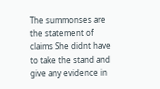The summonses are the statement of claims She didnt have to take the stand and give any evidence in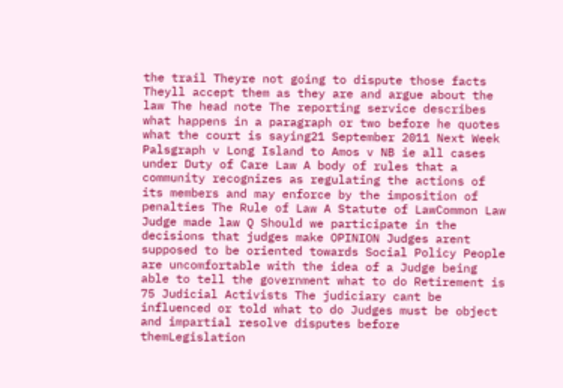the trail Theyre not going to dispute those facts Theyll accept them as they are and argue about the law The head note The reporting service describes what happens in a paragraph or two before he quotes what the court is saying21 September 2011 Next Week Palsgraph v Long Island to Amos v NB ie all cases under Duty of Care Law A body of rules that a community recognizes as regulating the actions of its members and may enforce by the imposition of penalties The Rule of Law A Statute of LawCommon Law Judge made law Q Should we participate in the decisions that judges make OPINION Judges arent supposed to be oriented towards Social Policy People are uncomfortable with the idea of a Judge being able to tell the government what to do Retirement is 75 Judicial Activists The judiciary cant be influenced or told what to do Judges must be object and impartial resolve disputes before themLegislation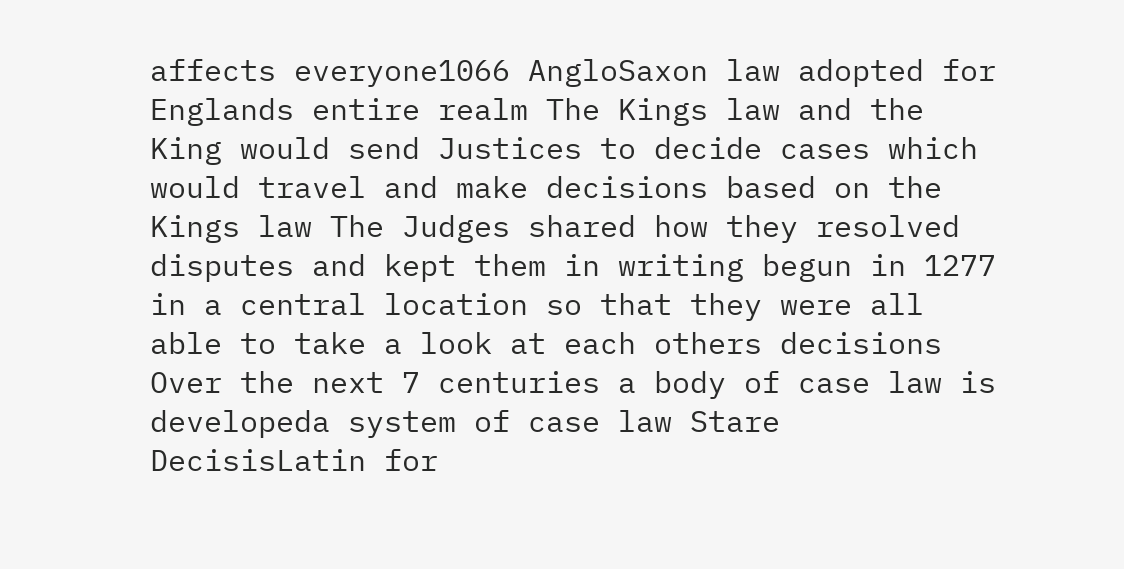affects everyone1066 AngloSaxon law adopted for Englands entire realm The Kings law and the King would send Justices to decide cases which would travel and make decisions based on the Kings law The Judges shared how they resolved disputes and kept them in writing begun in 1277 in a central location so that they were all able to take a look at each others decisions Over the next 7 centuries a body of case law is developeda system of case law Stare DecisisLatin for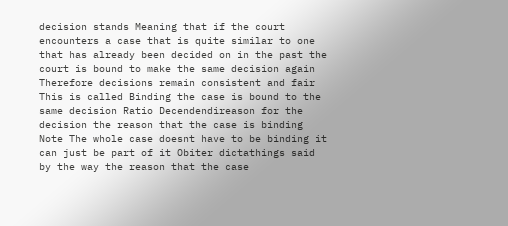decision stands Meaning that if the court encounters a case that is quite similar to one that has already been decided on in the past the court is bound to make the same decision again Therefore decisions remain consistent and fair This is called Binding the case is bound to the same decision Ratio Decendendireason for the decision the reason that the case is binding Note The whole case doesnt have to be binding it can just be part of it Obiter dictathings said by the way the reason that the case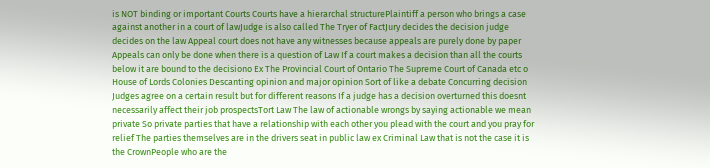is NOT binding or important Courts Courts have a hierarchal structurePlaintiff a person who brings a case against another in a court of lawJudge is also called The Tryer of FactJury decides the decision judge decides on the law Appeal court does not have any witnesses because appeals are purely done by paper Appeals can only be done when there is a question of Law If a court makes a decision than all the courts below it are bound to the decisiono Ex The Provincial Court of Ontario The Supreme Court of Canada etc o House of Lords Colonies Descanting opinion and major opinion Sort of like a debate Concurring decision Judges agree on a certain result but for different reasons If a judge has a decision overturned this doesnt necessarily affect their job prospectsTort Law The law of actionable wrongs by saying actionable we mean private So private parties that have a relationship with each other you plead with the court and you pray for relief The parties themselves are in the drivers seat in public law ex Criminal Law that is not the case it is the CrownPeople who are the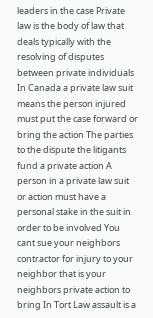leaders in the case Private law is the body of law that deals typically with the resolving of disputes between private individuals In Canada a private law suit means the person injured must put the case forward or bring the action The parties to the dispute the litigants fund a private action A person in a private law suit or action must have a personal stake in the suit in order to be involved You cant sue your neighbors contractor for injury to your neighbor that is your neighbors private action to bring In Tort Law assault is a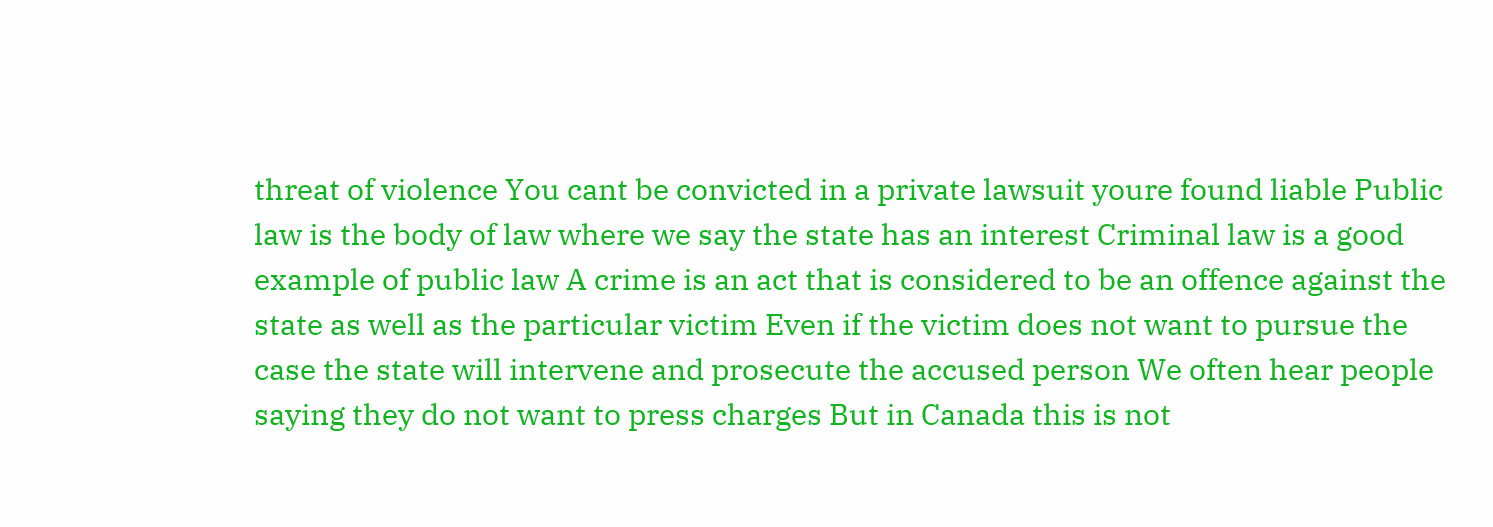threat of violence You cant be convicted in a private lawsuit youre found liable Public law is the body of law where we say the state has an interest Criminal law is a good example of public law A crime is an act that is considered to be an offence against the state as well as the particular victim Even if the victim does not want to pursue the case the state will intervene and prosecute the accused person We often hear people saying they do not want to press charges But in Canada this is not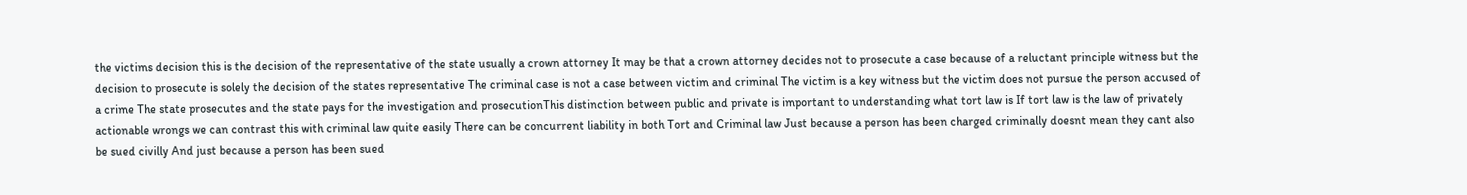the victims decision this is the decision of the representative of the state usually a crown attorney It may be that a crown attorney decides not to prosecute a case because of a reluctant principle witness but the decision to prosecute is solely the decision of the states representative The criminal case is not a case between victim and criminal The victim is a key witness but the victim does not pursue the person accused of a crime The state prosecutes and the state pays for the investigation and prosecutionThis distinction between public and private is important to understanding what tort law is If tort law is the law of privately actionable wrongs we can contrast this with criminal law quite easily There can be concurrent liability in both Tort and Criminal law Just because a person has been charged criminally doesnt mean they cant also be sued civilly And just because a person has been sued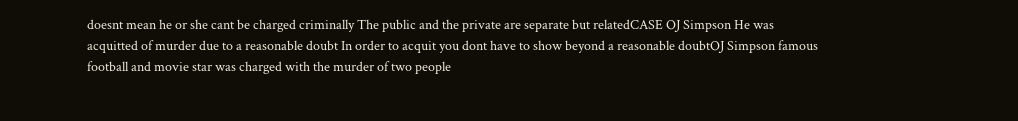doesnt mean he or she cant be charged criminally The public and the private are separate but relatedCASE OJ Simpson He was acquitted of murder due to a reasonable doubt In order to acquit you dont have to show beyond a reasonable doubtOJ Simpson famous football and movie star was charged with the murder of two people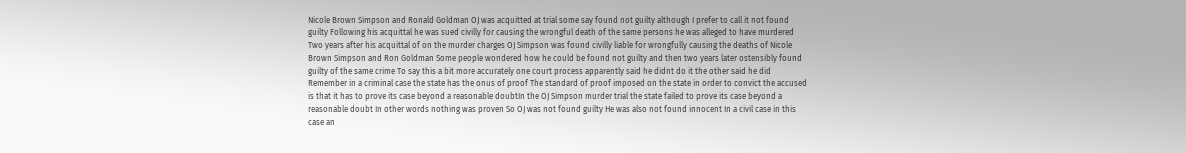Nicole Brown Simpson and Ronald Goldman OJ was acquitted at trial some say found not guilty although I prefer to call it not found guilty Following his acquittal he was sued civilly for causing the wrongful death of the same persons he was alleged to have murdered Two years after his acquittal of on the murder charges OJ Simpson was found civilly liable for wrongfully causing the deaths of Nicole Brown Simpson and Ron Goldman Some people wondered how he could be found not guilty and then two years later ostensibly found guilty of the same crime To say this a bit more accurately one court process apparently said he didnt do it the other said he did Remember in a criminal case the state has the onus of proof The standard of proof imposed on the state in order to convict the accused is that it has to prove its case beyond a reasonable doubtIn the OJ Simpson murder trial the state failed to prove its case beyond a reasonable doubt In other words nothing was proven So OJ was not found guilty He was also not found innocent In a civil case in this case an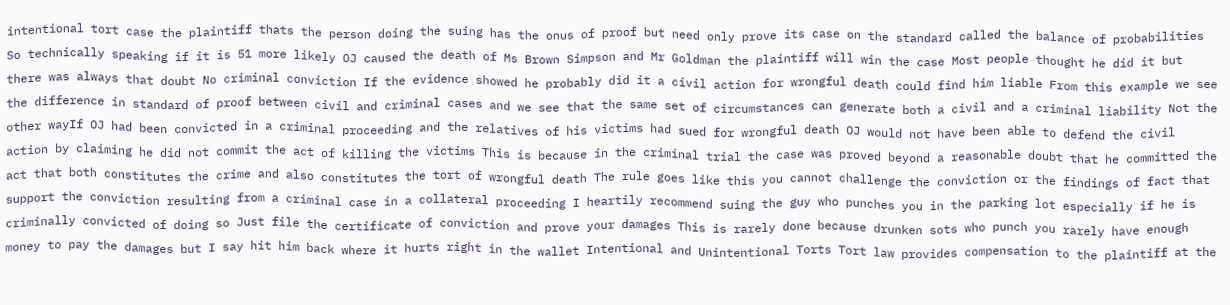intentional tort case the plaintiff thats the person doing the suing has the onus of proof but need only prove its case on the standard called the balance of probabilities So technically speaking if it is 51 more likely OJ caused the death of Ms Brown Simpson and Mr Goldman the plaintiff will win the case Most people thought he did it but there was always that doubt No criminal conviction If the evidence showed he probably did it a civil action for wrongful death could find him liable From this example we see the difference in standard of proof between civil and criminal cases and we see that the same set of circumstances can generate both a civil and a criminal liability Not the other wayIf OJ had been convicted in a criminal proceeding and the relatives of his victims had sued for wrongful death OJ would not have been able to defend the civil action by claiming he did not commit the act of killing the victims This is because in the criminal trial the case was proved beyond a reasonable doubt that he committed the act that both constitutes the crime and also constitutes the tort of wrongful death The rule goes like this you cannot challenge the conviction or the findings of fact that support the conviction resulting from a criminal case in a collateral proceeding I heartily recommend suing the guy who punches you in the parking lot especially if he is criminally convicted of doing so Just file the certificate of conviction and prove your damages This is rarely done because drunken sots who punch you rarely have enough money to pay the damages but I say hit him back where it hurts right in the wallet Intentional and Unintentional Torts Tort law provides compensation to the plaintiff at the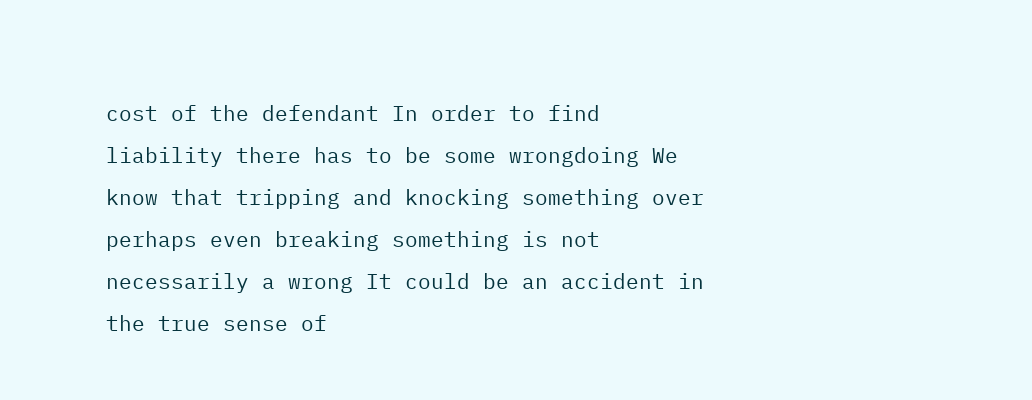cost of the defendant In order to find liability there has to be some wrongdoing We know that tripping and knocking something over perhaps even breaking something is not necessarily a wrong It could be an accident in the true sense of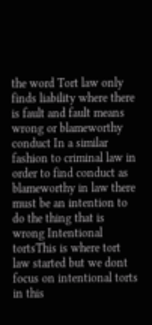the word Tort law only finds liability where there is fault and fault means wrong or blameworthy conduct In a similar fashion to criminal law in order to find conduct as blameworthy in law there must be an intention to do the thing that is wrong Intentional tortsThis is where tort law started but we dont focus on intentional torts in this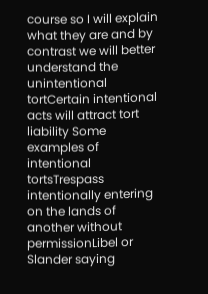course so I will explain what they are and by contrast we will better understand the unintentional tortCertain intentional acts will attract tort liability Some examples of intentional tortsTrespass intentionally entering on the lands of another without permissionLibel or Slander saying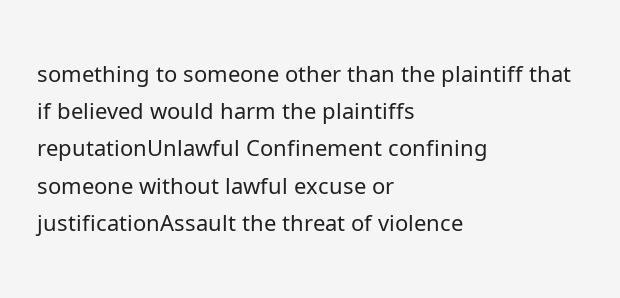something to someone other than the plaintiff that if believed would harm the plaintiffs reputationUnlawful Confinement confining someone without lawful excuse or justificationAssault the threat of violence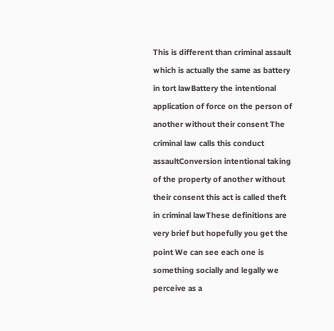This is different than criminal assault which is actually the same as battery in tort lawBattery the intentional application of force on the person of another without their consent The criminal law calls this conduct assaultConversion intentional taking of the property of another without their consent this act is called theft in criminal lawThese definitions are very brief but hopefully you get the point We can see each one is something socially and legally we perceive as a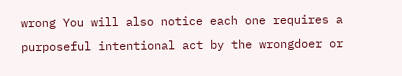wrong You will also notice each one requires a purposeful intentional act by the wrongdoer or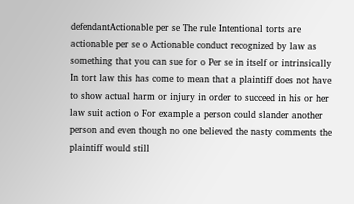defendantActionable per se The rule Intentional torts are actionable per se o Actionable conduct recognized by law as something that you can sue for o Per se in itself or intrinsically In tort law this has come to mean that a plaintiff does not have to show actual harm or injury in order to succeed in his or her law suit action o For example a person could slander another person and even though no one believed the nasty comments the plaintiff would still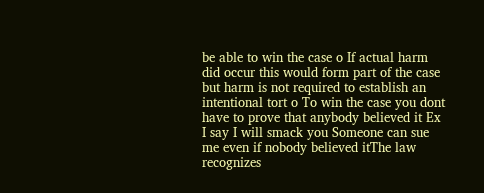be able to win the case o If actual harm did occur this would form part of the case but harm is not required to establish an intentional tort o To win the case you dont have to prove that anybody believed it Ex I say I will smack you Someone can sue me even if nobody believed itThe law recognizes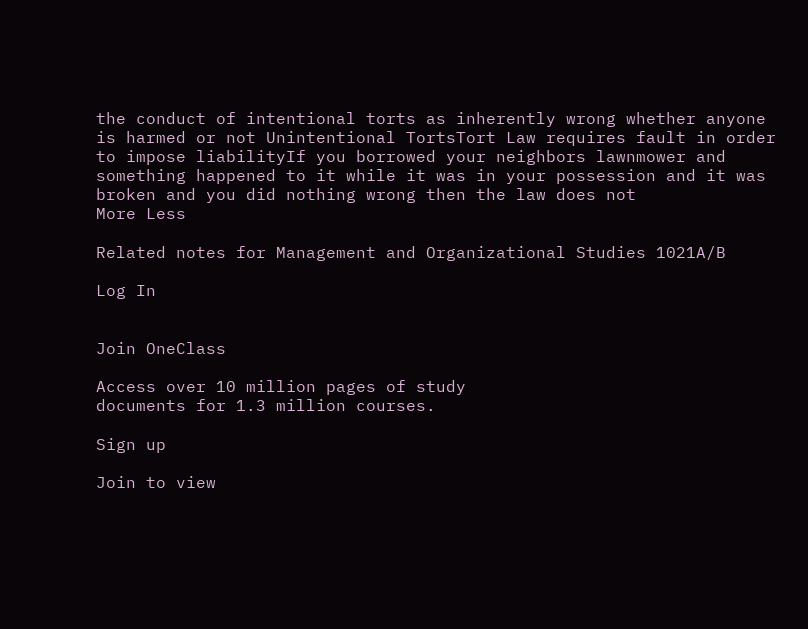the conduct of intentional torts as inherently wrong whether anyone is harmed or not Unintentional TortsTort Law requires fault in order to impose liabilityIf you borrowed your neighbors lawnmower and something happened to it while it was in your possession and it was broken and you did nothing wrong then the law does not
More Less

Related notes for Management and Organizational Studies 1021A/B

Log In


Join OneClass

Access over 10 million pages of study
documents for 1.3 million courses.

Sign up

Join to view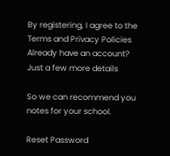By registering, I agree to the Terms and Privacy Policies
Already have an account?
Just a few more details

So we can recommend you notes for your school.

Reset Password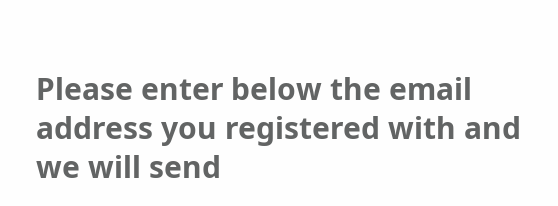Please enter below the email address you registered with and we will send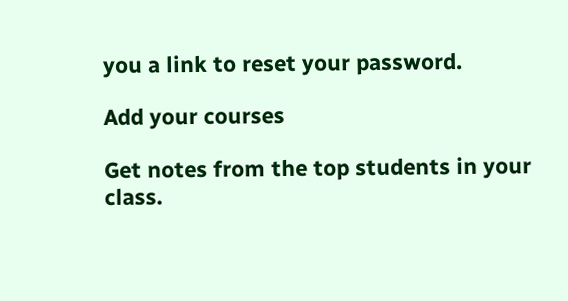you a link to reset your password.

Add your courses

Get notes from the top students in your class.